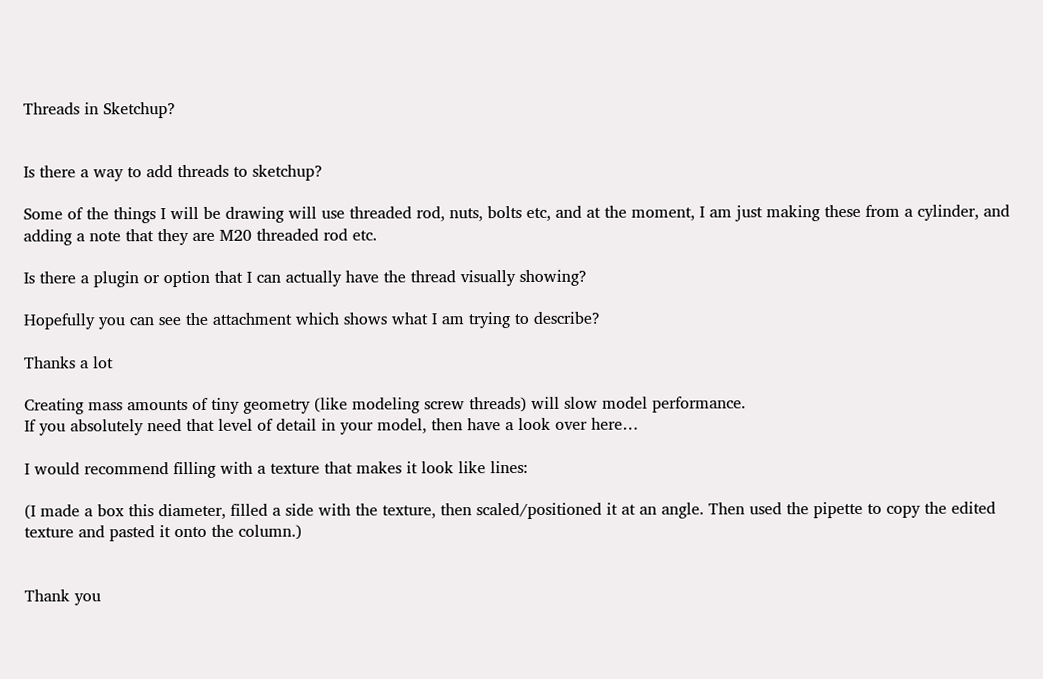Threads in Sketchup?


Is there a way to add threads to sketchup?

Some of the things I will be drawing will use threaded rod, nuts, bolts etc, and at the moment, I am just making these from a cylinder, and adding a note that they are M20 threaded rod etc.

Is there a plugin or option that I can actually have the thread visually showing?

Hopefully you can see the attachment which shows what I am trying to describe?

Thanks a lot

Creating mass amounts of tiny geometry (like modeling screw threads) will slow model performance.
If you absolutely need that level of detail in your model, then have a look over here…

I would recommend filling with a texture that makes it look like lines:

(I made a box this diameter, filled a side with the texture, then scaled/positioned it at an angle. Then used the pipette to copy the edited texture and pasted it onto the column.)


Thank you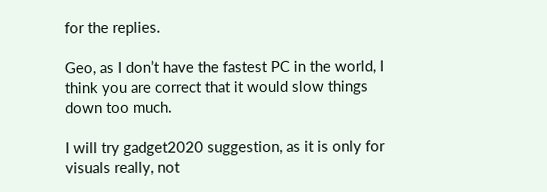for the replies.

Geo, as I don’t have the fastest PC in the world, I think you are correct that it would slow things down too much.

I will try gadget2020 suggestion, as it is only for visuals really, not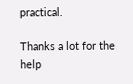practical.

Thanks a lot for the help